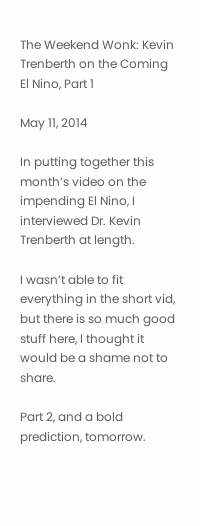The Weekend Wonk: Kevin Trenberth on the Coming El Nino, Part 1

May 11, 2014

In putting together this month’s video on the impending El Nino, I interviewed Dr. Kevin Trenberth at length.

I wasn’t able to fit everything in the short vid, but there is so much good stuff here, I thought it would be a shame not to share.

Part 2, and a bold prediction, tomorrow.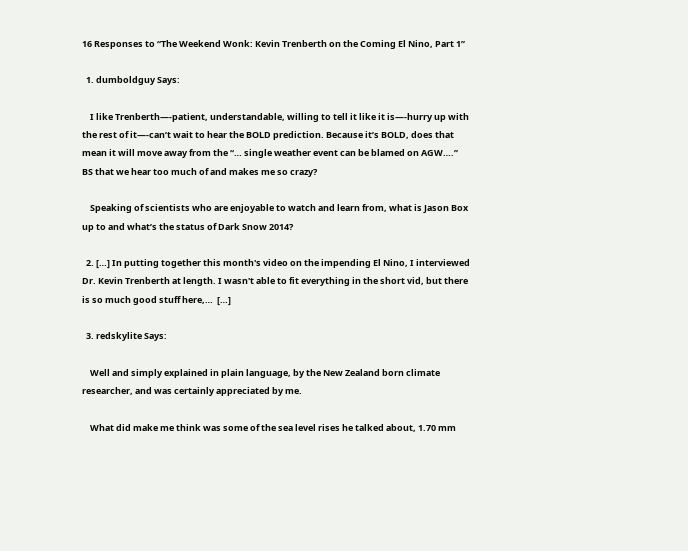16 Responses to “The Weekend Wonk: Kevin Trenberth on the Coming El Nino, Part 1”

  1. dumboldguy Says:

    I like Trenberth—-patient, understandable, willing to tell it like it is—-hurry up with the rest of it—-can’t wait to hear the BOLD prediction. Because it’s BOLD, does that mean it will move away from the “… single weather event can be blamed on AGW….” BS that we hear too much of and makes me so crazy?

    Speaking of scientists who are enjoyable to watch and learn from, what is Jason Box up to and what’s the status of Dark Snow 2014?

  2. […] In putting together this month's video on the impending El Nino, I interviewed Dr. Kevin Trenberth at length. I wasn't able to fit everything in the short vid, but there is so much good stuff here,…  […]

  3. redskylite Says:

    Well and simply explained in plain language, by the New Zealand born climate researcher, and was certainly appreciated by me.

    What did make me think was some of the sea level rises he talked about, 1.70 mm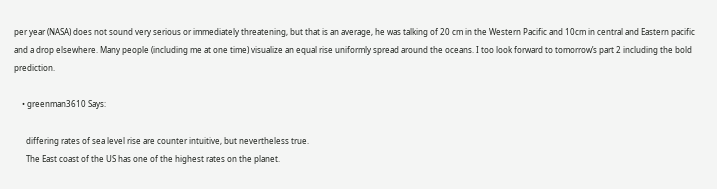per year (NASA) does not sound very serious or immediately threatening, but that is an average, he was talking of 20 cm in the Western Pacific and 10cm in central and Eastern pacific and a drop elsewhere. Many people (including me at one time) visualize an equal rise uniformly spread around the oceans. I too look forward to tomorrow’s part 2 including the bold prediction.

    • greenman3610 Says:

      differing rates of sea level rise are counter intuitive, but nevertheless true.
      The East coast of the US has one of the highest rates on the planet.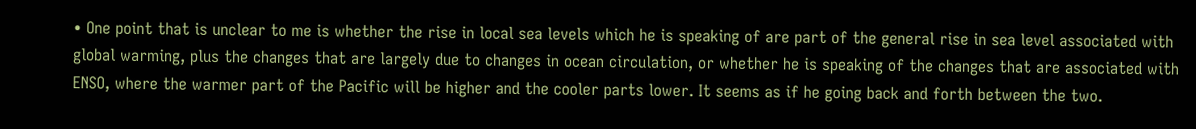• One point that is unclear to me is whether the rise in local sea levels which he is speaking of are part of the general rise in sea level associated with global warming, plus the changes that are largely due to changes in ocean circulation, or whether he is speaking of the changes that are associated with ENSO, where the warmer part of the Pacific will be higher and the cooler parts lower. It seems as if he going back and forth between the two.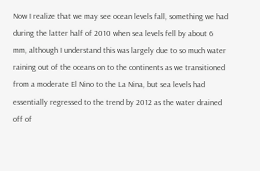Now I realize that we may see ocean levels fall, something we had during the latter half of 2010 when sea levels fell by about 6 mm, although I understand this was largely due to so much water raining out of the oceans on to the continents as we transitioned from a moderate El Nino to the La Nina, but sea levels had essentially regressed to the trend by 2012 as the water drained off of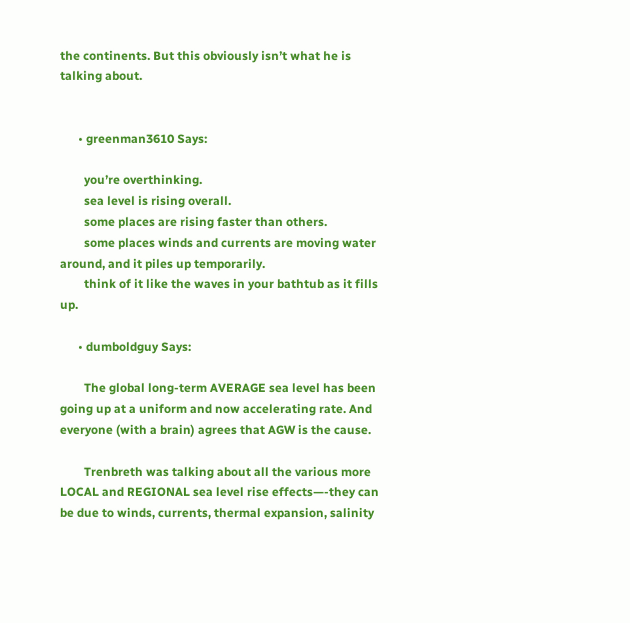the continents. But this obviously isn’t what he is talking about.


      • greenman3610 Says:

        you’re overthinking.
        sea level is rising overall.
        some places are rising faster than others.
        some places winds and currents are moving water around, and it piles up temporarily.
        think of it like the waves in your bathtub as it fills up.

      • dumboldguy Says:

        The global long-term AVERAGE sea level has been going up at a uniform and now accelerating rate. And everyone (with a brain) agrees that AGW is the cause.

        Trenbreth was talking about all the various more LOCAL and REGIONAL sea level rise effects—-they can be due to winds, currents, thermal expansion, salinity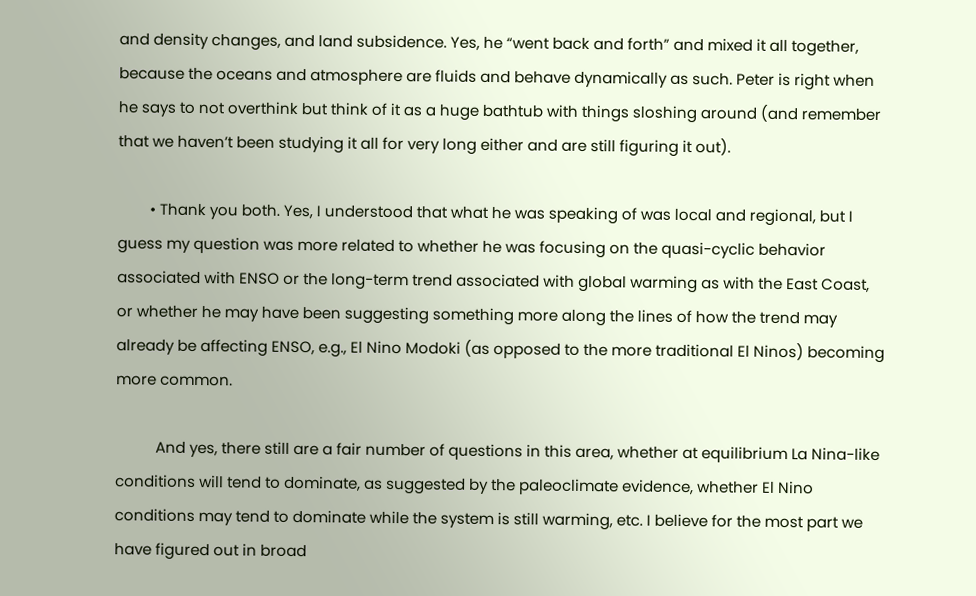and density changes, and land subsidence. Yes, he “went back and forth” and mixed it all together, because the oceans and atmosphere are fluids and behave dynamically as such. Peter is right when he says to not overthink but think of it as a huge bathtub with things sloshing around (and remember that we haven’t been studying it all for very long either and are still figuring it out).

        • Thank you both. Yes, I understood that what he was speaking of was local and regional, but I guess my question was more related to whether he was focusing on the quasi-cyclic behavior associated with ENSO or the long-term trend associated with global warming as with the East Coast, or whether he may have been suggesting something more along the lines of how the trend may already be affecting ENSO, e.g., El Nino Modoki (as opposed to the more traditional El Ninos) becoming more common.

          And yes, there still are a fair number of questions in this area, whether at equilibrium La Nina-like conditions will tend to dominate, as suggested by the paleoclimate evidence, whether El Nino conditions may tend to dominate while the system is still warming, etc. I believe for the most part we have figured out in broad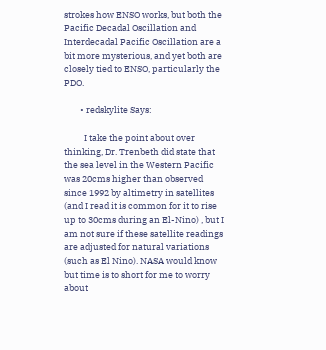strokes how ENSO works, but both the Pacific Decadal Oscillation and Interdecadal Pacific Oscillation are a bit more mysterious, and yet both are closely tied to ENSO, particularly the PDO.

        • redskylite Says:

          I take the point about over thinking, Dr. Trenbeth did state that the sea level in the Western Pacific was 20cms higher than observed since 1992 by altimetry in satellites (and I read it is common for it to rise up to 30cms during an El-Nino) , but I am not sure if these satellite readings are adjusted for natural variations (such as El Nino). NASA would know but time is to short for me to worry about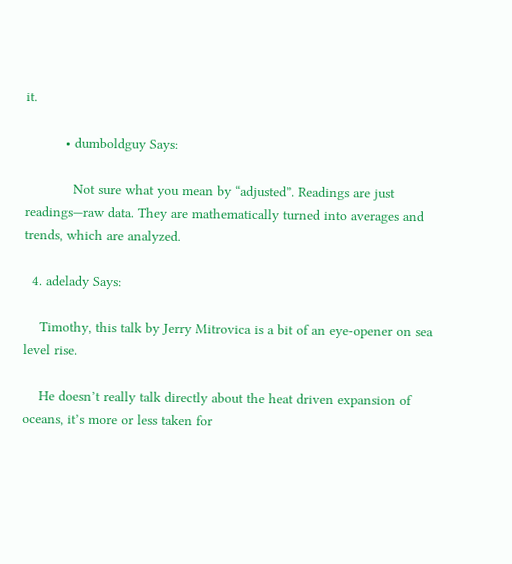it.

          • dumboldguy Says:

            Not sure what you mean by “adjusted”. Readings are just readings—raw data. They are mathematically turned into averages and trends, which are analyzed.

  4. adelady Says:

    Timothy, this talk by Jerry Mitrovica is a bit of an eye-opener on sea level rise.

    He doesn’t really talk directly about the heat driven expansion of oceans, it’s more or less taken for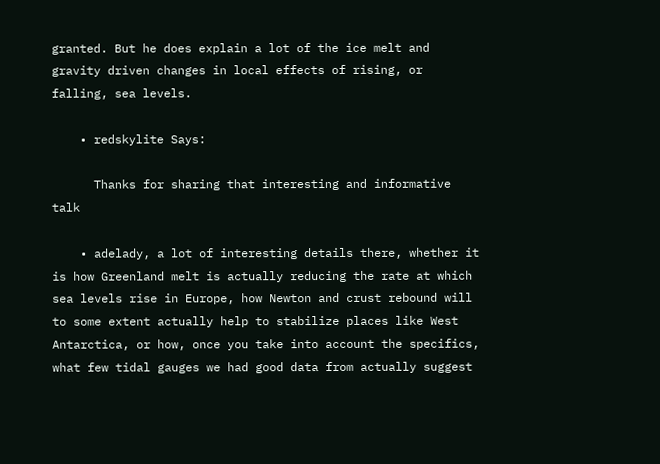granted. But he does explain a lot of the ice melt and gravity driven changes in local effects of rising, or falling, sea levels.

    • redskylite Says:

      Thanks for sharing that interesting and informative talk

    • adelady, a lot of interesting details there, whether it is how Greenland melt is actually reducing the rate at which sea levels rise in Europe, how Newton and crust rebound will to some extent actually help to stabilize places like West Antarctica, or how, once you take into account the specifics, what few tidal gauges we had good data from actually suggest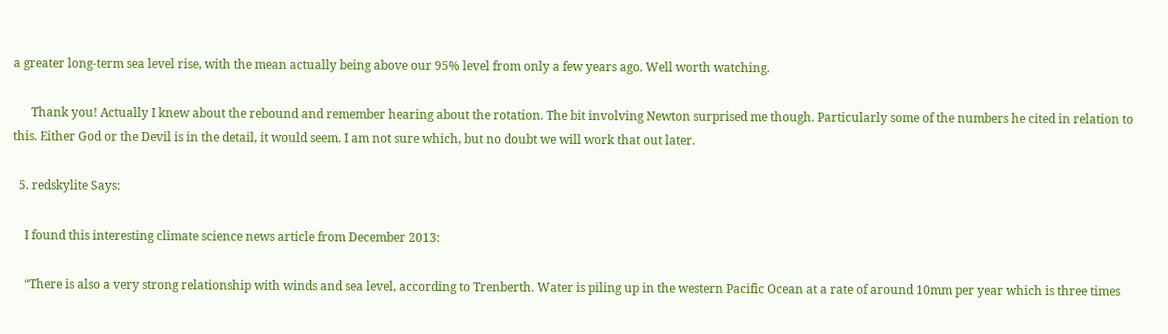a greater long-term sea level rise, with the mean actually being above our 95% level from only a few years ago. Well worth watching.

      Thank you! Actually I knew about the rebound and remember hearing about the rotation. The bit involving Newton surprised me though. Particularly some of the numbers he cited in relation to this. Either God or the Devil is in the detail, it would seem. I am not sure which, but no doubt we will work that out later.

  5. redskylite Says:

    I found this interesting climate science news article from December 2013:

    “There is also a very strong relationship with winds and sea level, according to Trenberth. Water is piling up in the western Pacific Ocean at a rate of around 10mm per year which is three times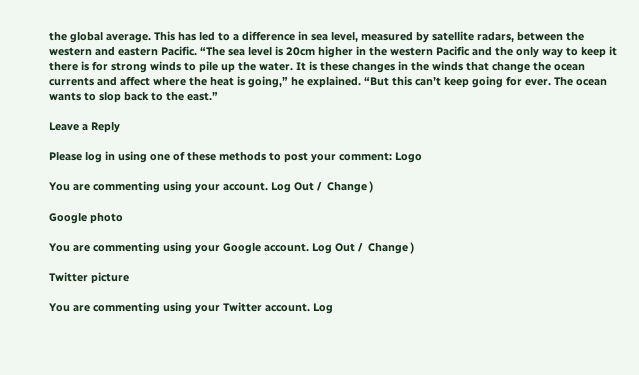the global average. This has led to a difference in sea level, measured by satellite radars, between the western and eastern Pacific. “The sea level is 20cm higher in the western Pacific and the only way to keep it there is for strong winds to pile up the water. It is these changes in the winds that change the ocean currents and affect where the heat is going,” he explained. “But this can’t keep going for ever. The ocean wants to slop back to the east.”

Leave a Reply

Please log in using one of these methods to post your comment: Logo

You are commenting using your account. Log Out /  Change )

Google photo

You are commenting using your Google account. Log Out /  Change )

Twitter picture

You are commenting using your Twitter account. Log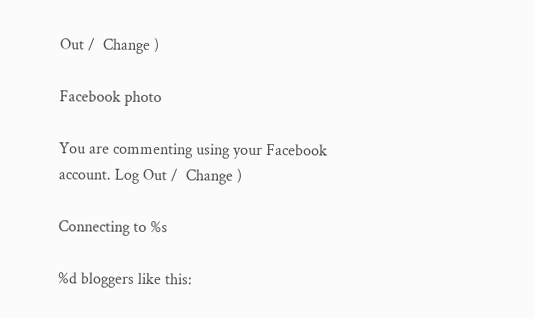Out /  Change )

Facebook photo

You are commenting using your Facebook account. Log Out /  Change )

Connecting to %s

%d bloggers like this: